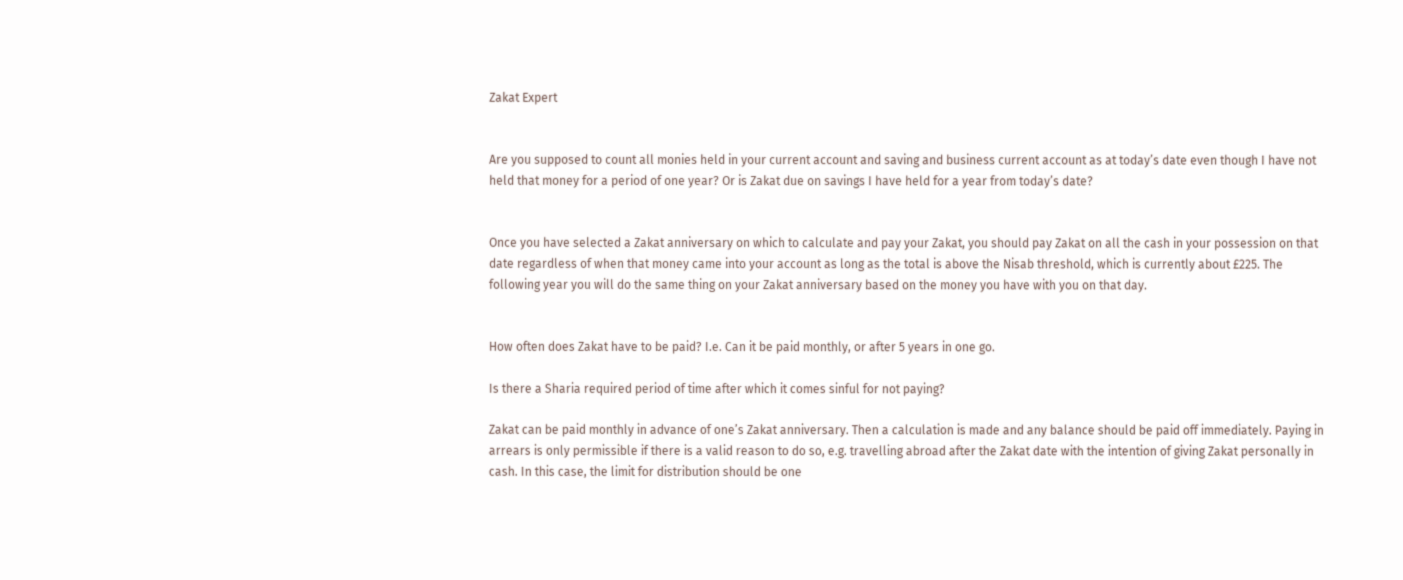Zakat Expert


Are you supposed to count all monies held in your current account and saving and business current account as at today’s date even though I have not held that money for a period of one year? Or is Zakat due on savings I have held for a year from today’s date?


Once you have selected a Zakat anniversary on which to calculate and pay your Zakat, you should pay Zakat on all the cash in your possession on that date regardless of when that money came into your account as long as the total is above the Nisab threshold, which is currently about £225. The following year you will do the same thing on your Zakat anniversary based on the money you have with you on that day.


How often does Zakat have to be paid? I.e. Can it be paid monthly, or after 5 years in one go.

Is there a Sharia required period of time after which it comes sinful for not paying?

Zakat can be paid monthly in advance of one’s Zakat anniversary. Then a calculation is made and any balance should be paid off immediately. Paying in arrears is only permissible if there is a valid reason to do so, e.g. travelling abroad after the Zakat date with the intention of giving Zakat personally in cash. In this case, the limit for distribution should be one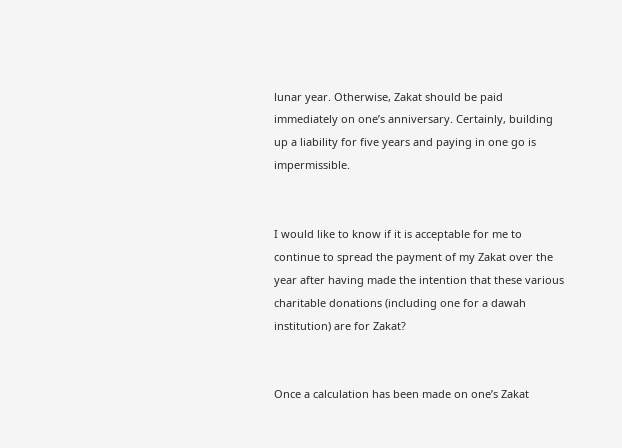lunar year. Otherwise, Zakat should be paid immediately on one’s anniversary. Certainly, building up a liability for five years and paying in one go is impermissible.


I would like to know if it is acceptable for me to continue to spread the payment of my Zakat over the year after having made the intention that these various charitable donations (including one for a dawah institution) are for Zakat?


Once a calculation has been made on one’s Zakat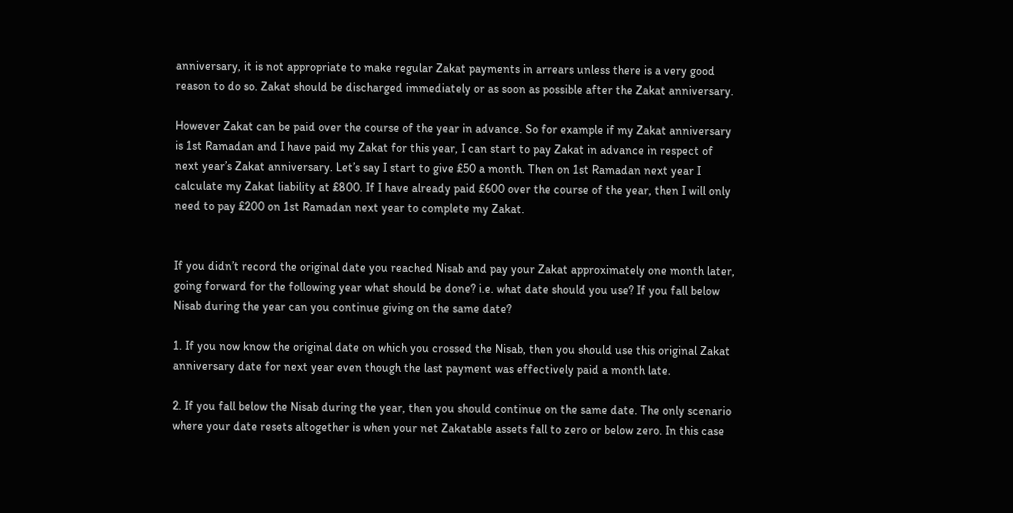anniversary, it is not appropriate to make regular Zakat payments in arrears unless there is a very good reason to do so. Zakat should be discharged immediately or as soon as possible after the Zakat anniversary.

However Zakat can be paid over the course of the year in advance. So for example if my Zakat anniversary is 1st Ramadan and I have paid my Zakat for this year, I can start to pay Zakat in advance in respect of next year’s Zakat anniversary. Let’s say I start to give £50 a month. Then on 1st Ramadan next year I calculate my Zakat liability at £800. If I have already paid £600 over the course of the year, then I will only need to pay £200 on 1st Ramadan next year to complete my Zakat.


If you didn’t record the original date you reached Nisab and pay your Zakat approximately one month later, going forward for the following year what should be done? i.e. what date should you use? If you fall below Nisab during the year can you continue giving on the same date?

1. If you now know the original date on which you crossed the Nisab, then you should use this original Zakat anniversary date for next year even though the last payment was effectively paid a month late.

2. If you fall below the Nisab during the year, then you should continue on the same date. The only scenario where your date resets altogether is when your net Zakatable assets fall to zero or below zero. In this case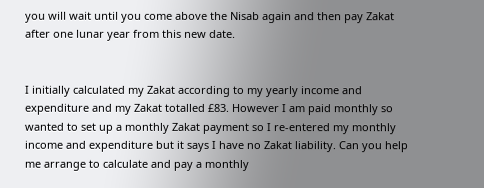you will wait until you come above the Nisab again and then pay Zakat after one lunar year from this new date.


I initially calculated my Zakat according to my yearly income and expenditure and my Zakat totalled £83. However I am paid monthly so wanted to set up a monthly Zakat payment so I re-entered my monthly income and expenditure but it says I have no Zakat liability. Can you help me arrange to calculate and pay a monthly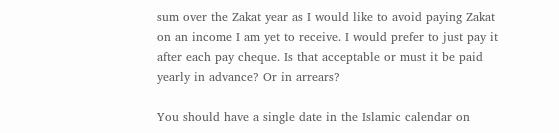sum over the Zakat year as I would like to avoid paying Zakat on an income I am yet to receive. I would prefer to just pay it after each pay cheque. Is that acceptable or must it be paid yearly in advance? Or in arrears?

You should have a single date in the Islamic calendar on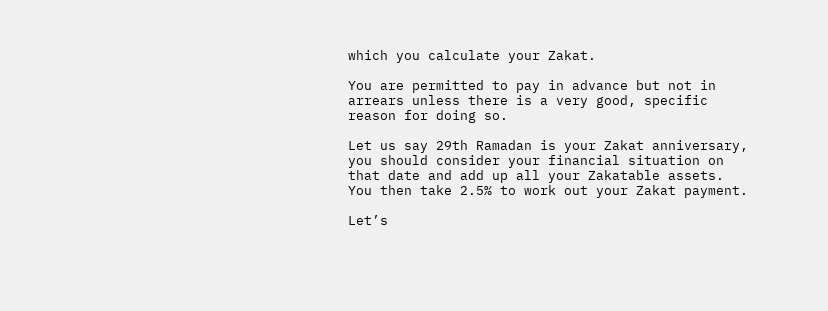which you calculate your Zakat.

You are permitted to pay in advance but not in arrears unless there is a very good, specific reason for doing so.

Let us say 29th Ramadan is your Zakat anniversary, you should consider your financial situation on that date and add up all your Zakatable assets. You then take 2.5% to work out your Zakat payment.

Let’s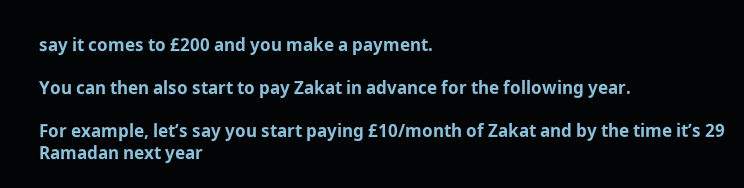say it comes to £200 and you make a payment.

You can then also start to pay Zakat in advance for the following year.

For example, let’s say you start paying £10/month of Zakat and by the time it’s 29 Ramadan next year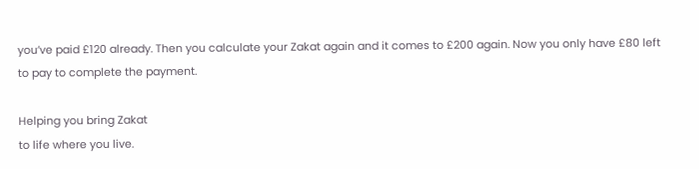you’ve paid £120 already. Then you calculate your Zakat again and it comes to £200 again. Now you only have £80 left to pay to complete the payment.

Helping you bring Zakat
to life where you live.